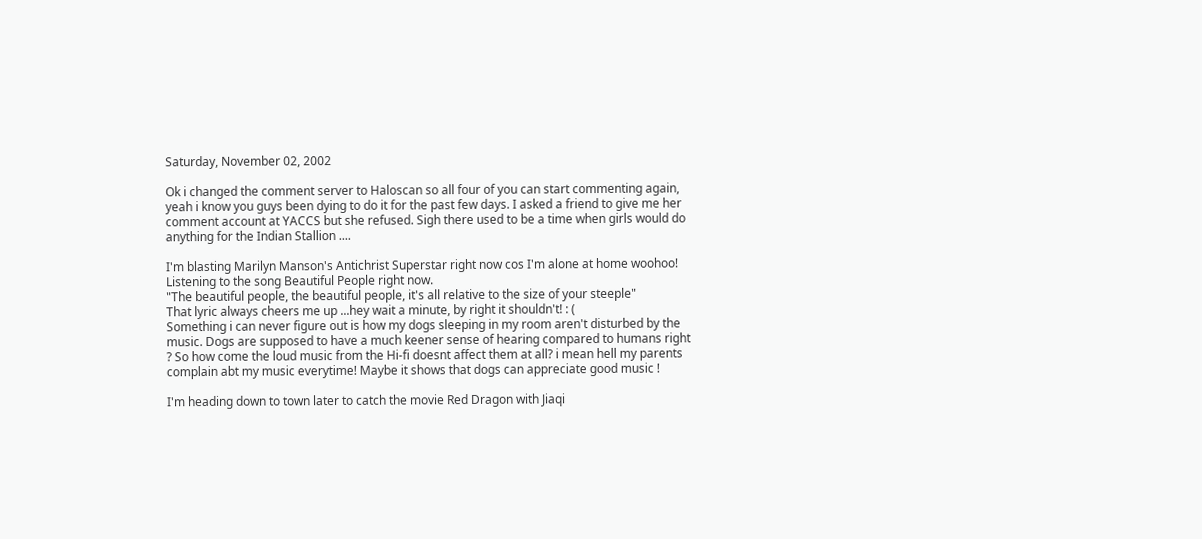Saturday, November 02, 2002

Ok i changed the comment server to Haloscan so all four of you can start commenting again, yeah i know you guys been dying to do it for the past few days. I asked a friend to give me her comment account at YACCS but she refused. Sigh there used to be a time when girls would do anything for the Indian Stallion ....

I'm blasting Marilyn Manson's Antichrist Superstar right now cos I'm alone at home woohoo! Listening to the song Beautiful People right now.
"The beautiful people, the beautiful people, it's all relative to the size of your steeple"
That lyric always cheers me up ...hey wait a minute, by right it shouldn't! : (
Something i can never figure out is how my dogs sleeping in my room aren't disturbed by the music. Dogs are supposed to have a much keener sense of hearing compared to humans right ? So how come the loud music from the Hi-fi doesnt affect them at all? i mean hell my parents complain abt my music everytime! Maybe it shows that dogs can appreciate good music !

I'm heading down to town later to catch the movie Red Dragon with Jiaqi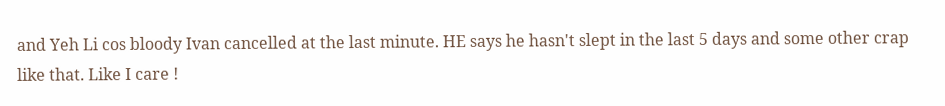and Yeh Li cos bloody Ivan cancelled at the last minute. HE says he hasn't slept in the last 5 days and some other crap like that. Like I care !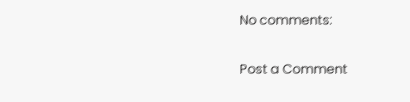No comments:

Post a Comment